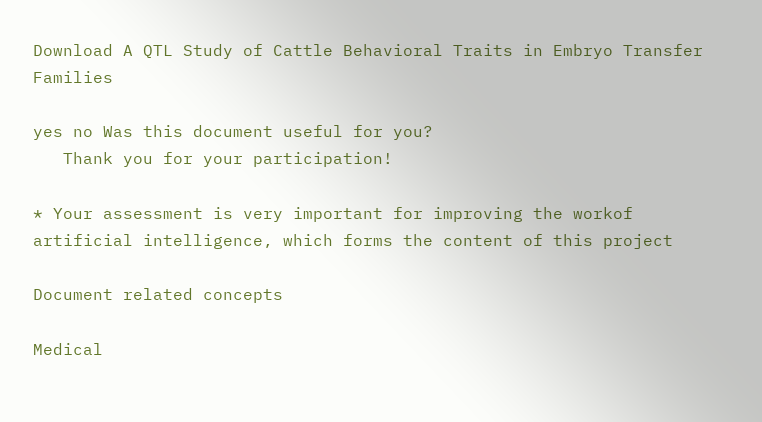Download A QTL Study of Cattle Behavioral Traits in Embryo Transfer Families

yes no Was this document useful for you?
   Thank you for your participation!

* Your assessment is very important for improving the workof artificial intelligence, which forms the content of this project

Document related concepts

Medical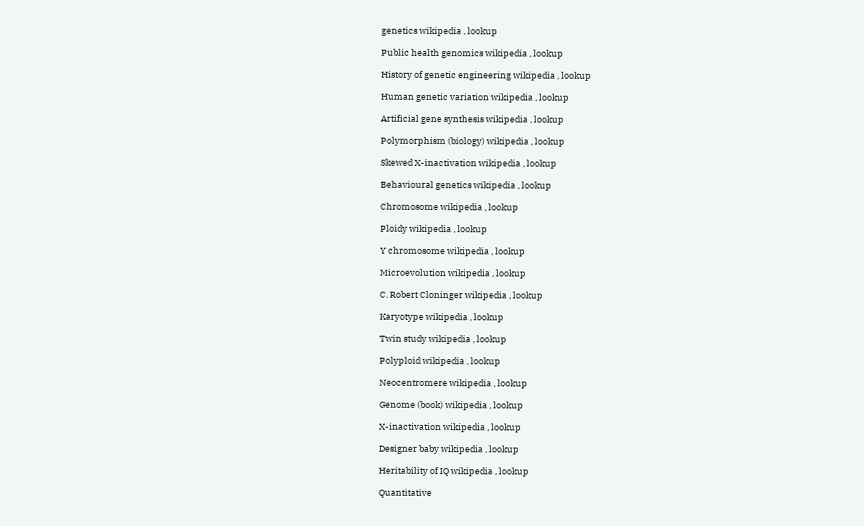genetics wikipedia , lookup

Public health genomics wikipedia , lookup

History of genetic engineering wikipedia , lookup

Human genetic variation wikipedia , lookup

Artificial gene synthesis wikipedia , lookup

Polymorphism (biology) wikipedia , lookup

Skewed X-inactivation wikipedia , lookup

Behavioural genetics wikipedia , lookup

Chromosome wikipedia , lookup

Ploidy wikipedia , lookup

Y chromosome wikipedia , lookup

Microevolution wikipedia , lookup

C. Robert Cloninger wikipedia , lookup

Karyotype wikipedia , lookup

Twin study wikipedia , lookup

Polyploid wikipedia , lookup

Neocentromere wikipedia , lookup

Genome (book) wikipedia , lookup

X-inactivation wikipedia , lookup

Designer baby wikipedia , lookup

Heritability of IQ wikipedia , lookup

Quantitative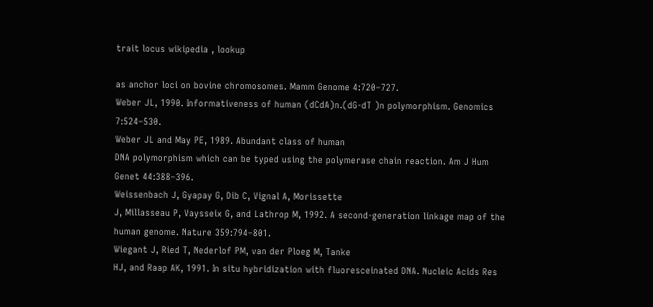trait locus wikipedia , lookup

as anchor loci on bovine chromosomes. Mamm Genome 4:720–727.
Weber JL, 1990. Informativeness of human (dCdA)n.(dG-dT )n polymorphism. Genomics 7:524–530.
Weber JL and May PE, 1989. Abundant class of human
DNA polymorphism which can be typed using the polymerase chain reaction. Am J Hum Genet 44:388–396.
Weissenbach J, Gyapay G, Dib C, Vignal A, Morissette
J, Millasseau P, Vaysseix G, and Lathrop M, 1992. A second-generation linkage map of the human genome. Nature 359:794–801.
Wiegant J, Ried T, Nederlof PM, van der Ploeg M, Tanke
HJ, and Raap AK, 1991. In situ hybridization with fluoresceinated DNA. Nucleic Acids Res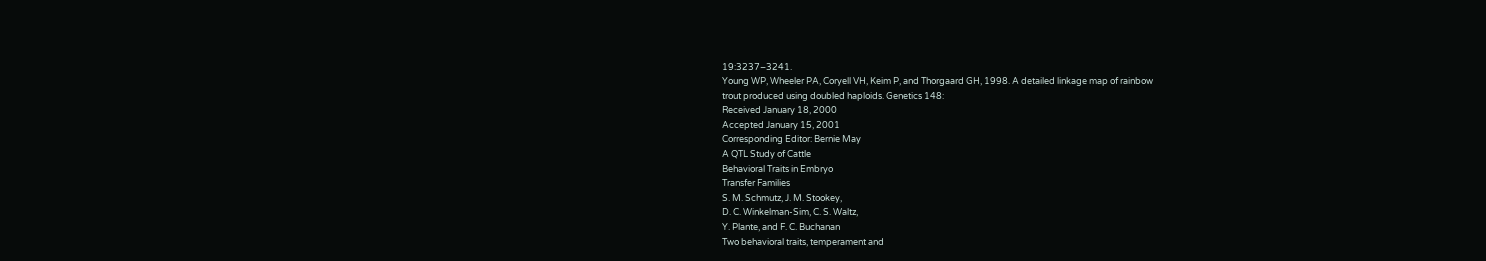19:3237–3241.
Young WP, Wheeler PA, Coryell VH, Keim P, and Thorgaard GH, 1998. A detailed linkage map of rainbow
trout produced using doubled haploids. Genetics 148:
Received January 18, 2000
Accepted January 15, 2001
Corresponding Editor: Bernie May
A QTL Study of Cattle
Behavioral Traits in Embryo
Transfer Families
S. M. Schmutz, J. M. Stookey,
D. C. Winkelman-Sim, C. S. Waltz,
Y. Plante, and F. C. Buchanan
Two behavioral traits, temperament and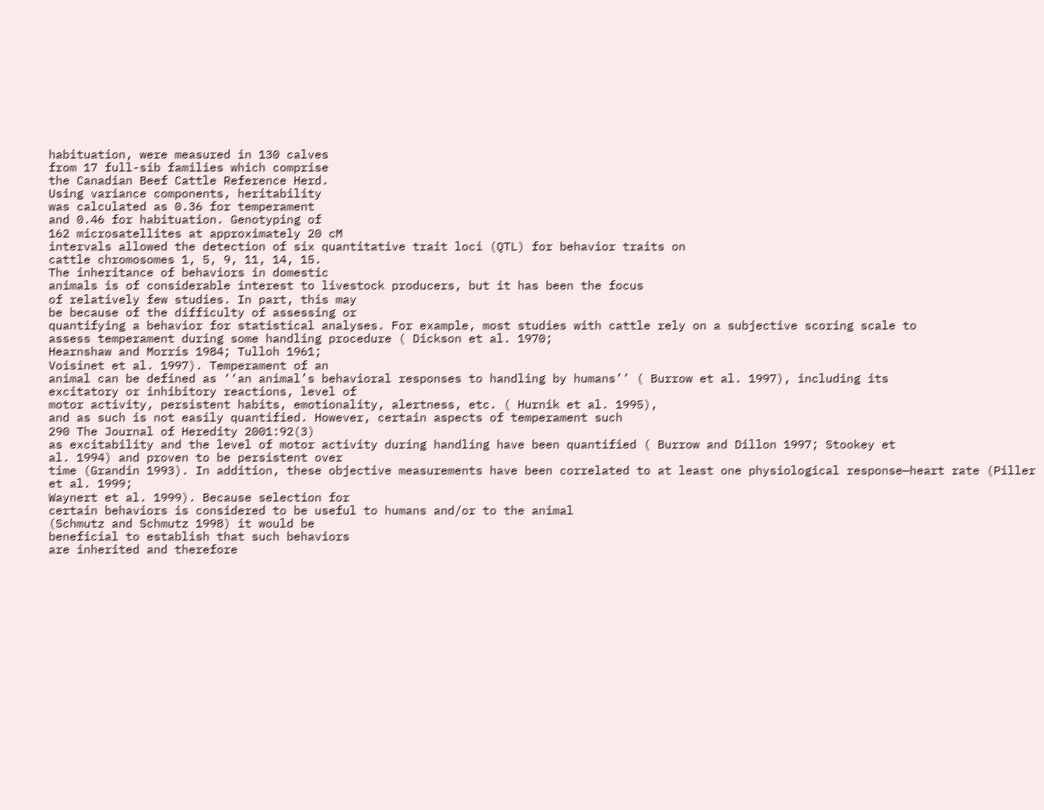habituation, were measured in 130 calves
from 17 full-sib families which comprise
the Canadian Beef Cattle Reference Herd.
Using variance components, heritability
was calculated as 0.36 for temperament
and 0.46 for habituation. Genotyping of
162 microsatellites at approximately 20 cM
intervals allowed the detection of six quantitative trait loci (QTL) for behavior traits on
cattle chromosomes 1, 5, 9, 11, 14, 15.
The inheritance of behaviors in domestic
animals is of considerable interest to livestock producers, but it has been the focus
of relatively few studies. In part, this may
be because of the difficulty of assessing or
quantifying a behavior for statistical analyses. For example, most studies with cattle rely on a subjective scoring scale to
assess temperament during some handling procedure ( Dickson et al. 1970;
Hearnshaw and Morris 1984; Tulloh 1961;
Voisinet et al. 1997). Temperament of an
animal can be defined as ‘‘an animal’s behavioral responses to handling by humans’’ ( Burrow et al. 1997), including its
excitatory or inhibitory reactions, level of
motor activity, persistent habits, emotionality, alertness, etc. ( Hurnik et al. 1995),
and as such is not easily quantified. However, certain aspects of temperament such
290 The Journal of Heredity 2001:92(3)
as excitability and the level of motor activity during handling have been quantified ( Burrow and Dillon 1997; Stookey et
al. 1994) and proven to be persistent over
time (Grandin 1993). In addition, these objective measurements have been correlated to at least one physiological response—heart rate (Piller et al. 1999;
Waynert et al. 1999). Because selection for
certain behaviors is considered to be useful to humans and/or to the animal
(Schmutz and Schmutz 1998) it would be
beneficial to establish that such behaviors
are inherited and therefore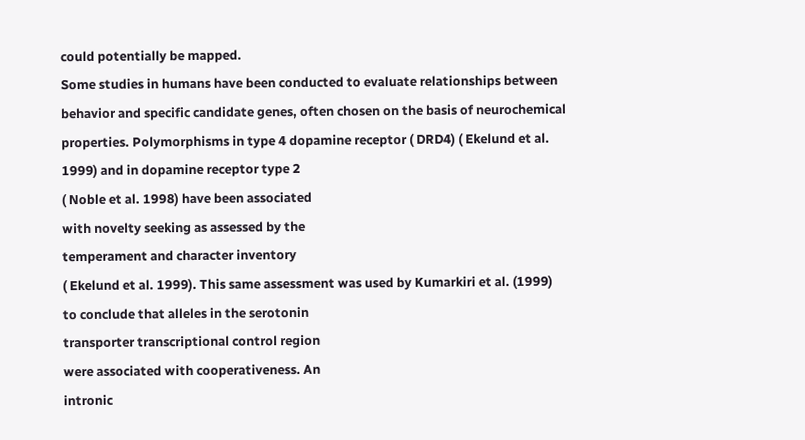could potentially be mapped.
Some studies in humans have been conducted to evaluate relationships between
behavior and specific candidate genes, often chosen on the basis of neurochemical
properties. Polymorphisms in type 4 dopamine receptor ( DRD4) ( Ekelund et al.
1999) and in dopamine receptor type 2
( Noble et al. 1998) have been associated
with novelty seeking as assessed by the
temperament and character inventory
( Ekelund et al. 1999). This same assessment was used by Kumarkiri et al. (1999)
to conclude that alleles in the serotonin
transporter transcriptional control region
were associated with cooperativeness. An
intronic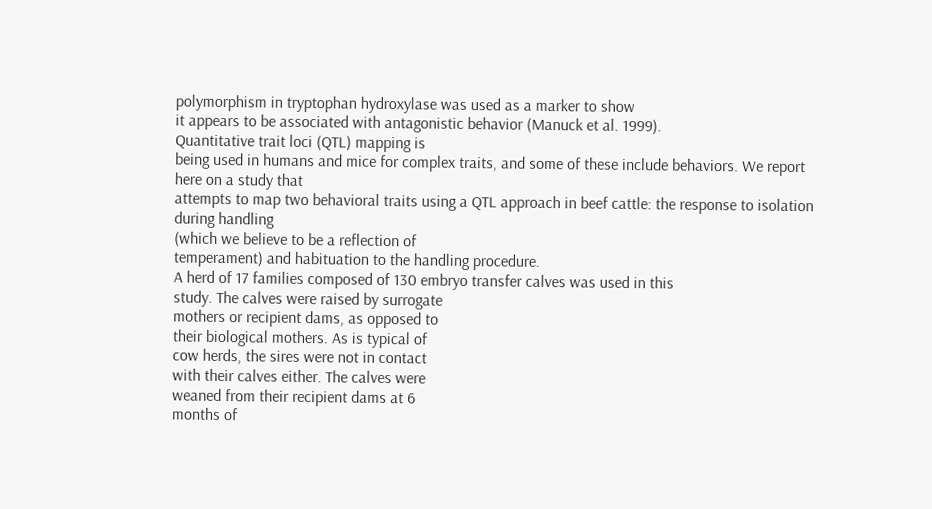polymorphism in tryptophan hydroxylase was used as a marker to show
it appears to be associated with antagonistic behavior (Manuck et al. 1999).
Quantitative trait loci (QTL) mapping is
being used in humans and mice for complex traits, and some of these include behaviors. We report here on a study that
attempts to map two behavioral traits using a QTL approach in beef cattle: the response to isolation during handling
(which we believe to be a reflection of
temperament) and habituation to the handling procedure.
A herd of 17 families composed of 130 embryo transfer calves was used in this
study. The calves were raised by surrogate
mothers or recipient dams, as opposed to
their biological mothers. As is typical of
cow herds, the sires were not in contact
with their calves either. The calves were
weaned from their recipient dams at 6
months of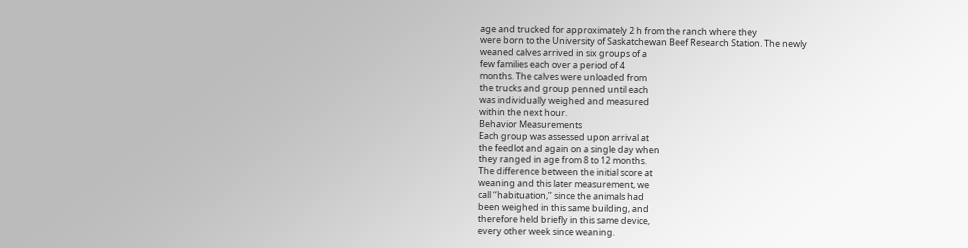age and trucked for approximately 2 h from the ranch where they
were born to the University of Saskatchewan Beef Research Station. The newly
weaned calves arrived in six groups of a
few families each over a period of 4
months. The calves were unloaded from
the trucks and group penned until each
was individually weighed and measured
within the next hour.
Behavior Measurements
Each group was assessed upon arrival at
the feedlot and again on a single day when
they ranged in age from 8 to 12 months.
The difference between the initial score at
weaning and this later measurement, we
call ‘‘habituation,’’ since the animals had
been weighed in this same building, and
therefore held briefly in this same device,
every other week since weaning.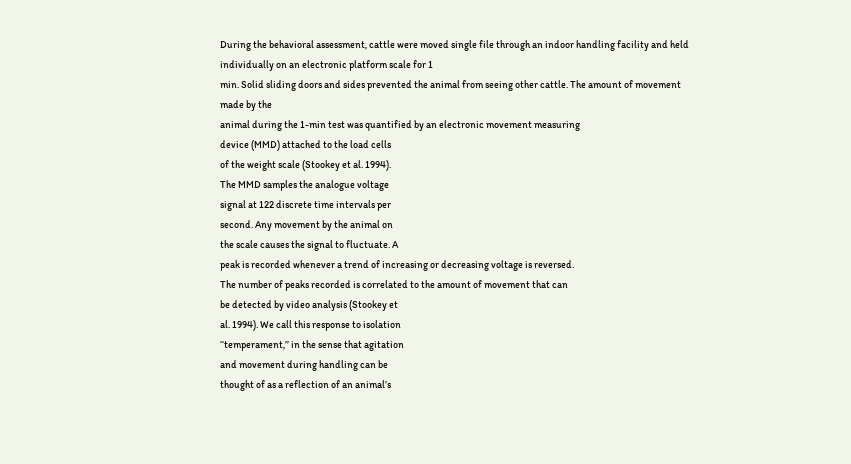During the behavioral assessment, cattle were moved single file through an indoor handling facility and held individually on an electronic platform scale for 1
min. Solid sliding doors and sides prevented the animal from seeing other cattle. The amount of movement made by the
animal during the 1-min test was quantified by an electronic movement measuring
device (MMD) attached to the load cells
of the weight scale (Stookey et al. 1994).
The MMD samples the analogue voltage
signal at 122 discrete time intervals per
second. Any movement by the animal on
the scale causes the signal to fluctuate. A
peak is recorded whenever a trend of increasing or decreasing voltage is reversed.
The number of peaks recorded is correlated to the amount of movement that can
be detected by video analysis (Stookey et
al. 1994). We call this response to isolation
‘‘temperament,’’ in the sense that agitation
and movement during handling can be
thought of as a reflection of an animal’s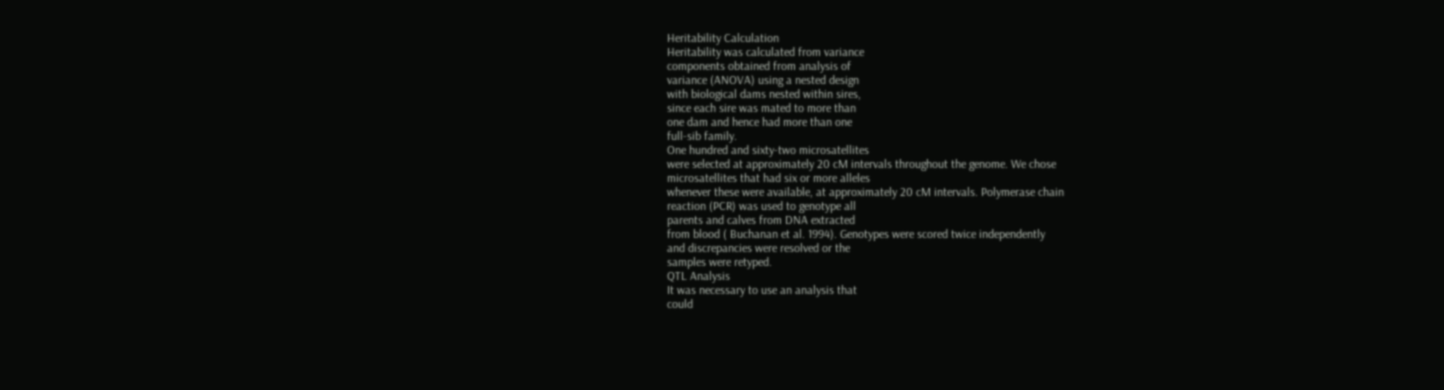Heritability Calculation
Heritability was calculated from variance
components obtained from analysis of
variance (ANOVA) using a nested design
with biological dams nested within sires,
since each sire was mated to more than
one dam and hence had more than one
full-sib family.
One hundred and sixty-two microsatellites
were selected at approximately 20 cM intervals throughout the genome. We chose
microsatellites that had six or more alleles
whenever these were available, at approximately 20 cM intervals. Polymerase chain
reaction (PCR) was used to genotype all
parents and calves from DNA extracted
from blood ( Buchanan et al. 1994). Genotypes were scored twice independently
and discrepancies were resolved or the
samples were retyped.
QTL Analysis
It was necessary to use an analysis that
could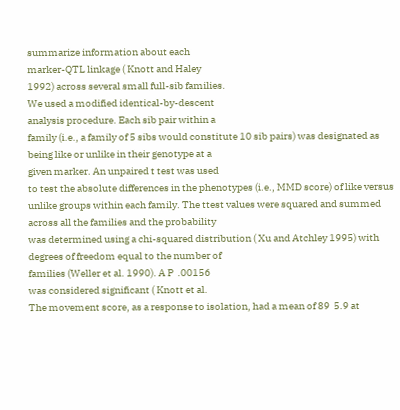summarize information about each
marker-QTL linkage ( Knott and Haley
1992) across several small full-sib families.
We used a modified identical-by-descent
analysis procedure. Each sib pair within a
family (i.e., a family of 5 sibs would constitute 10 sib pairs) was designated as being like or unlike in their genotype at a
given marker. An unpaired t test was used
to test the absolute differences in the phenotypes (i.e., MMD score) of like versus
unlike groups within each family. The ttest values were squared and summed
across all the families and the probability
was determined using a chi-squared distribution ( Xu and Atchley 1995) with degrees of freedom equal to the number of
families (Weller et al. 1990). A P  .00156
was considered significant ( Knott et al.
The movement score, as a response to isolation, had a mean of 89  5.9 at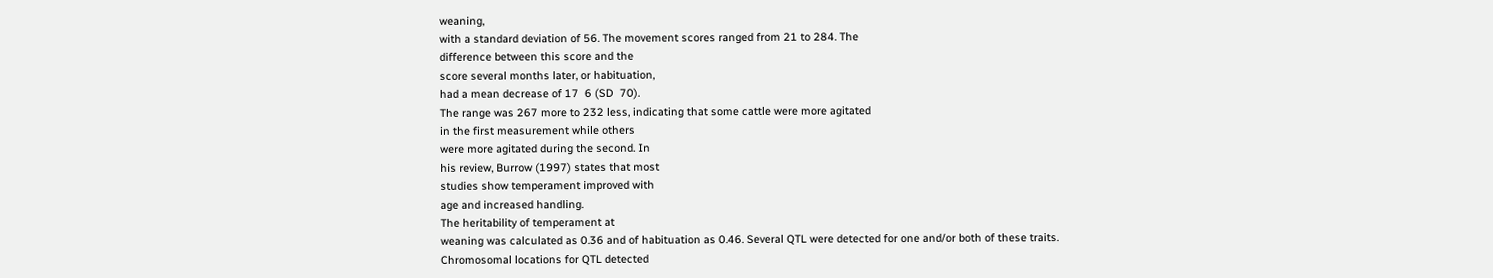weaning,
with a standard deviation of 56. The movement scores ranged from 21 to 284. The
difference between this score and the
score several months later, or habituation,
had a mean decrease of 17  6 (SD  70).
The range was 267 more to 232 less, indicating that some cattle were more agitated
in the first measurement while others
were more agitated during the second. In
his review, Burrow (1997) states that most
studies show temperament improved with
age and increased handling.
The heritability of temperament at
weaning was calculated as 0.36 and of habituation as 0.46. Several QTL were detected for one and/or both of these traits.
Chromosomal locations for QTL detected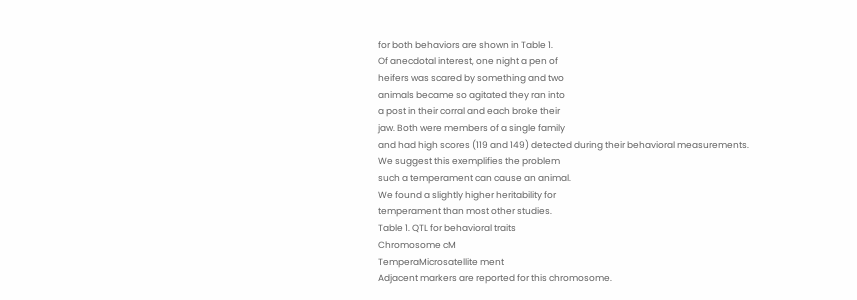for both behaviors are shown in Table 1.
Of anecdotal interest, one night a pen of
heifers was scared by something and two
animals became so agitated they ran into
a post in their corral and each broke their
jaw. Both were members of a single family
and had high scores (119 and 149) detected during their behavioral measurements.
We suggest this exemplifies the problem
such a temperament can cause an animal.
We found a slightly higher heritability for
temperament than most other studies.
Table 1. QTL for behavioral traits
Chromosome cM
TemperaMicrosatellite ment
Adjacent markers are reported for this chromosome.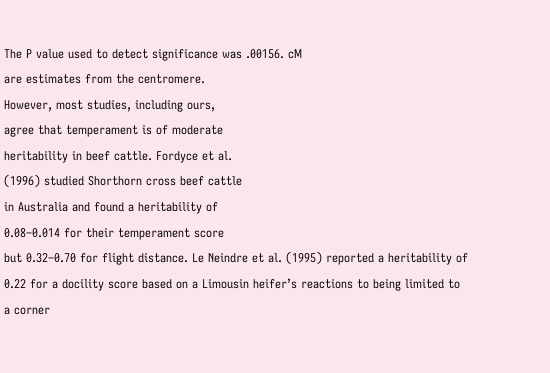The P value used to detect significance was .00156. cM
are estimates from the centromere.
However, most studies, including ours,
agree that temperament is of moderate
heritability in beef cattle. Fordyce et al.
(1996) studied Shorthorn cross beef cattle
in Australia and found a heritability of
0.08–0.014 for their temperament score
but 0.32–0.70 for flight distance. Le Neindre et al. (1995) reported a heritability of
0.22 for a docility score based on a Limousin heifer’s reactions to being limited to
a corner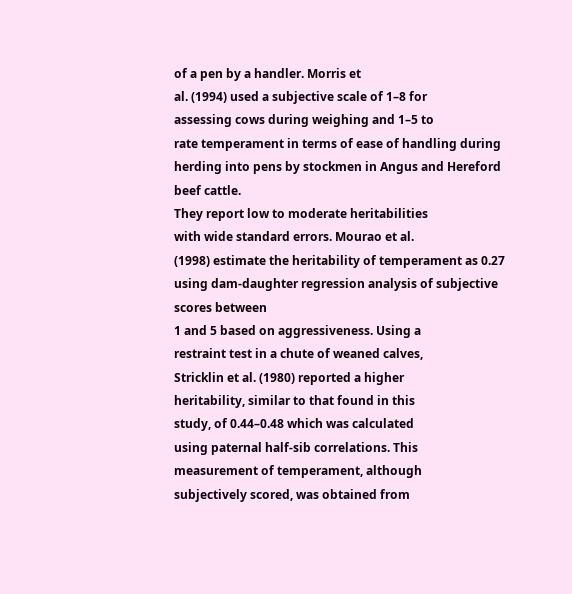of a pen by a handler. Morris et
al. (1994) used a subjective scale of 1–8 for
assessing cows during weighing and 1–5 to
rate temperament in terms of ease of handling during herding into pens by stockmen in Angus and Hereford beef cattle.
They report low to moderate heritabilities
with wide standard errors. Mourao et al.
(1998) estimate the heritability of temperament as 0.27 using dam-daughter regression analysis of subjective scores between
1 and 5 based on aggressiveness. Using a
restraint test in a chute of weaned calves,
Stricklin et al. (1980) reported a higher
heritability, similar to that found in this
study, of 0.44–0.48 which was calculated
using paternal half-sib correlations. This
measurement of temperament, although
subjectively scored, was obtained from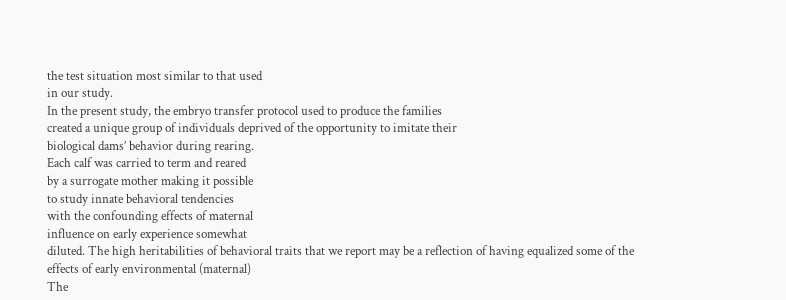the test situation most similar to that used
in our study.
In the present study, the embryo transfer protocol used to produce the families
created a unique group of individuals deprived of the opportunity to imitate their
biological dams’ behavior during rearing.
Each calf was carried to term and reared
by a surrogate mother making it possible
to study innate behavioral tendencies
with the confounding effects of maternal
influence on early experience somewhat
diluted. The high heritabilities of behavioral traits that we report may be a reflection of having equalized some of the effects of early environmental (maternal)
The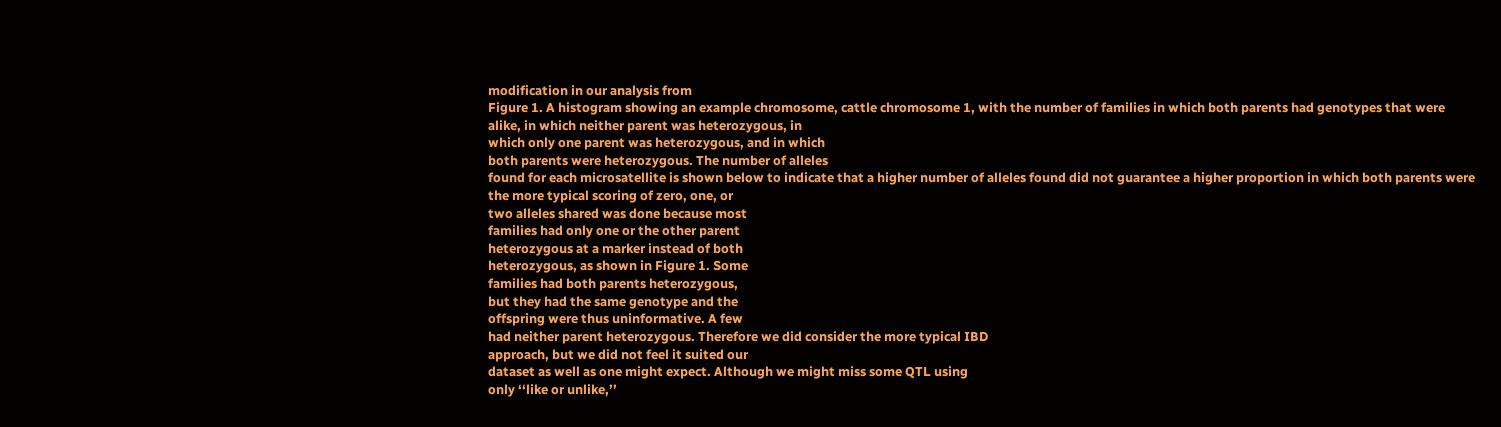modification in our analysis from
Figure 1. A histogram showing an example chromosome, cattle chromosome 1, with the number of families in which both parents had genotypes that were
alike, in which neither parent was heterozygous, in
which only one parent was heterozygous, and in which
both parents were heterozygous. The number of alleles
found for each microsatellite is shown below to indicate that a higher number of alleles found did not guarantee a higher proportion in which both parents were
the more typical scoring of zero, one, or
two alleles shared was done because most
families had only one or the other parent
heterozygous at a marker instead of both
heterozygous, as shown in Figure 1. Some
families had both parents heterozygous,
but they had the same genotype and the
offspring were thus uninformative. A few
had neither parent heterozygous. Therefore we did consider the more typical IBD
approach, but we did not feel it suited our
dataset as well as one might expect. Although we might miss some QTL using
only ‘‘like or unlike,’’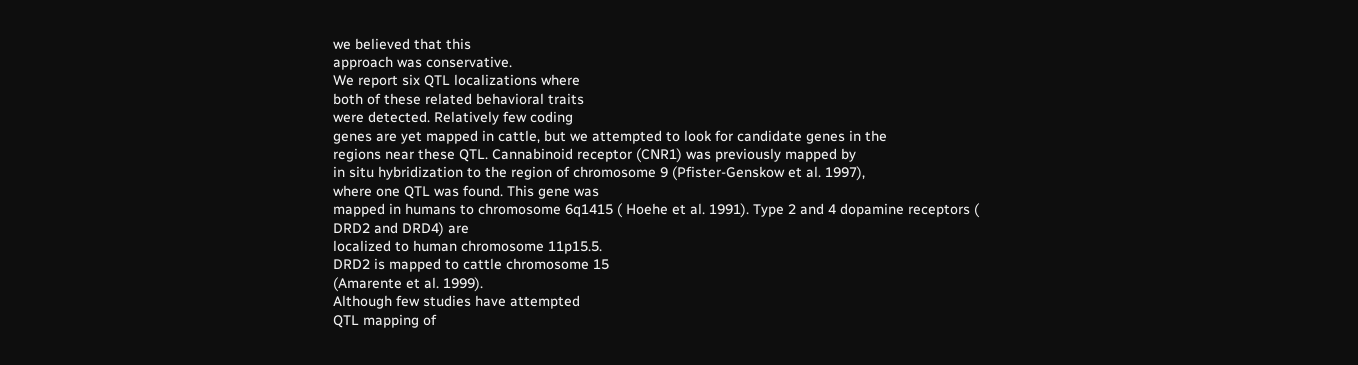we believed that this
approach was conservative.
We report six QTL localizations where
both of these related behavioral traits
were detected. Relatively few coding
genes are yet mapped in cattle, but we attempted to look for candidate genes in the
regions near these QTL. Cannabinoid receptor (CNR1) was previously mapped by
in situ hybridization to the region of chromosome 9 (Pfister-Genskow et al. 1997),
where one QTL was found. This gene was
mapped in humans to chromosome 6q1415 ( Hoehe et al. 1991). Type 2 and 4 dopamine receptors ( DRD2 and DRD4) are
localized to human chromosome 11p15.5.
DRD2 is mapped to cattle chromosome 15
(Amarente et al. 1999).
Although few studies have attempted
QTL mapping of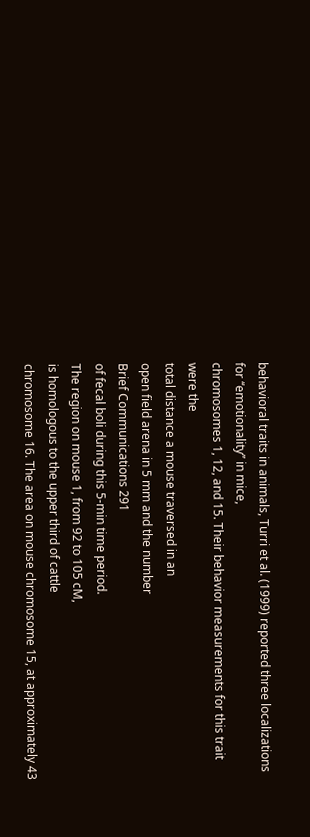behavioral traits in animals, Turri et al. (1999) reported three localizations for ‘‘emotionality’’ in mice,
chromosomes 1, 12, and 15. Their behavior measurements for this trait were the
total distance a mouse traversed in an
open field arena in 5 mm and the number
Brief Communications 291
of fecal boli during this 5-min time period.
The region on mouse 1, from 92 to 105 cM,
is homologous to the upper third of cattle
chromosome 16. The area on mouse chromosome 15, at approximately 43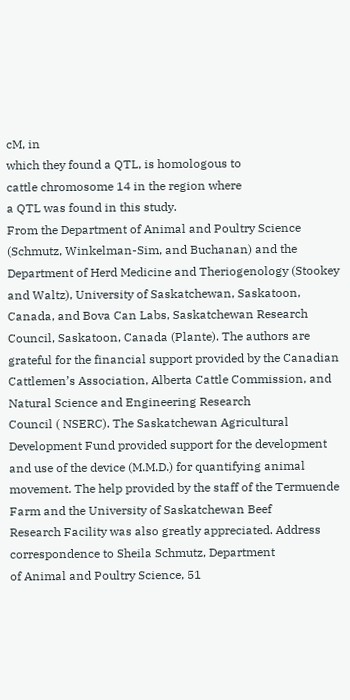cM, in
which they found a QTL, is homologous to
cattle chromosome 14 in the region where
a QTL was found in this study.
From the Department of Animal and Poultry Science
(Schmutz, Winkelman-Sim, and Buchanan) and the Department of Herd Medicine and Theriogenology (Stookey and Waltz), University of Saskatchewan, Saskatoon,
Canada, and Bova Can Labs, Saskatchewan Research
Council, Saskatoon, Canada (Plante). The authors are
grateful for the financial support provided by the Canadian Cattlemen’s Association, Alberta Cattle Commission, and Natural Science and Engineering Research
Council ( NSERC). The Saskatchewan Agricultural Development Fund provided support for the development
and use of the device (M.M.D.) for quantifying animal
movement. The help provided by the staff of the Termuende Farm and the University of Saskatchewan Beef
Research Facility was also greatly appreciated. Address correspondence to Sheila Schmutz, Department
of Animal and Poultry Science, 51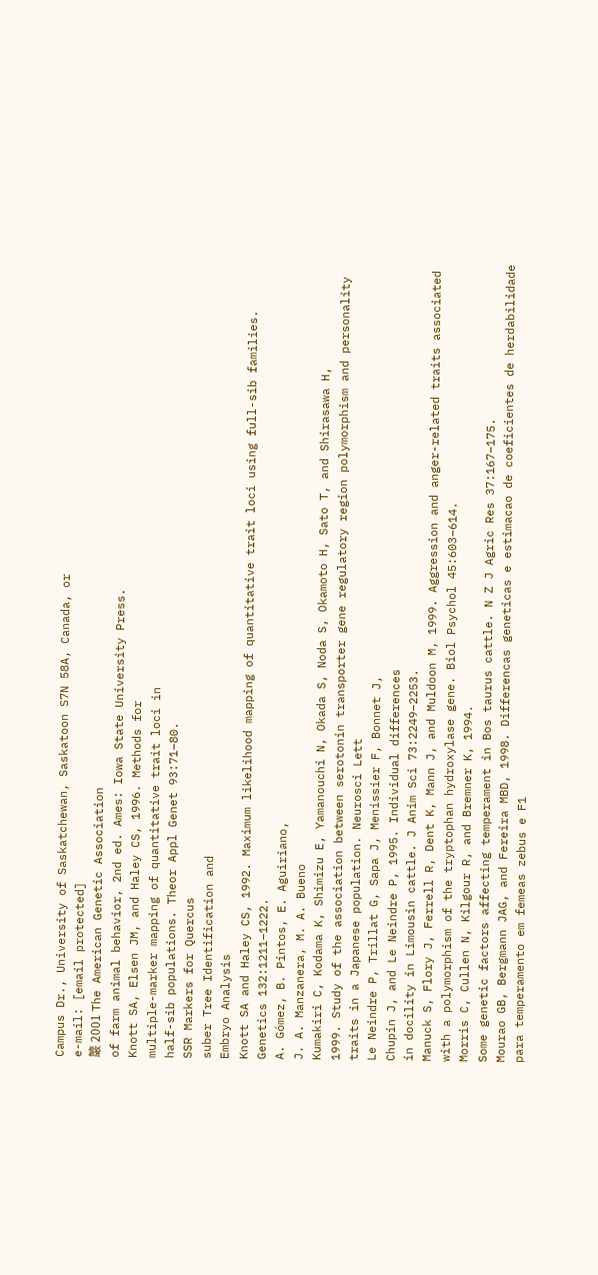Campus Dr., University of Saskatchewan, Saskatoon S7N 58A, Canada, or
e-mail: [email protected]
䉷 2001 The American Genetic Association
of farm animal behavior, 2nd ed. Ames: Iowa State University Press.
Knott SA, Elsen JM, and Haley CS, 1996. Methods for
multiple-marker mapping of quantitative trait loci in
half-sib populations. Theor Appl Genet 93:71–80.
SSR Markers for Quercus
suber Tree Identification and
Embryo Analysis
Knott SA and Haley CS, 1992. Maximum likelihood mapping of quantitative trait loci using full-sib families. Genetics 132:1211–1222.
A. Gómez, B. Pintos, E. Aguiriano,
J. A. Manzanera, M. A. Bueno
Kumakiri C, Kodama K, Shimizu E, Yamanouchi N, Okada S, Noda S, Okamoto H, Sato T, and Shirasawa H,
1999. Study of the association between serotonin transporter gene regulatory region polymorphism and personality traits in a Japanese population. Neurosci Lett
Le Neindre P, Trillat G, Sapa J, Menissier F, Bonnet J,
Chupin J, and Le Neindre P, 1995. Individual differences
in docility in Limousin cattle. J Anim Sci 73:2249–2253.
Manuck S, Flory J, Ferrell R, Dent K, Mann J, and Muldoon M, 1999. Aggression and anger-related traits associated with a polymorphism of the tryptophan hydroxylase gene. Biol Psychol 45:603–614.
Morris C, Cullen N, Kilgour R, and Bremner K, 1994.
Some genetic factors affecting temperament in Bos taurus cattle. N Z J Agric Res 37:167–175.
Mourao GB, Bergmann JAG, and Fereira MBD, 1998. Differencas geneticas e estimacao de coeficientes de herdabilidade para temperamento em femeas zebus e F1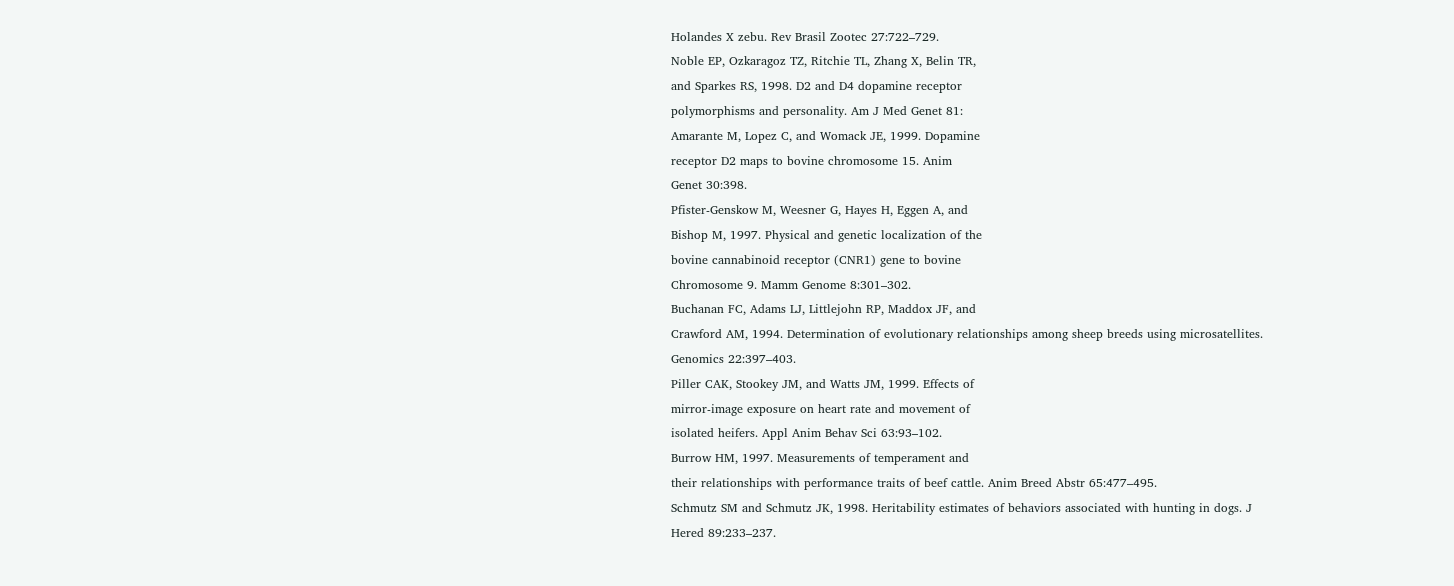Holandes X zebu. Rev Brasil Zootec 27:722–729.
Noble EP, Ozkaragoz TZ, Ritchie TL, Zhang X, Belin TR,
and Sparkes RS, 1998. D2 and D4 dopamine receptor
polymorphisms and personality. Am J Med Genet 81:
Amarante M, Lopez C, and Womack JE, 1999. Dopamine
receptor D2 maps to bovine chromosome 15. Anim
Genet 30:398.
Pfister-Genskow M, Weesner G, Hayes H, Eggen A, and
Bishop M, 1997. Physical and genetic localization of the
bovine cannabinoid receptor (CNR1) gene to bovine
Chromosome 9. Mamm Genome 8:301–302.
Buchanan FC, Adams LJ, Littlejohn RP, Maddox JF, and
Crawford AM, 1994. Determination of evolutionary relationships among sheep breeds using microsatellites.
Genomics 22:397–403.
Piller CAK, Stookey JM, and Watts JM, 1999. Effects of
mirror-image exposure on heart rate and movement of
isolated heifers. Appl Anim Behav Sci 63:93–102.
Burrow HM, 1997. Measurements of temperament and
their relationships with performance traits of beef cattle. Anim Breed Abstr 65:477–495.
Schmutz SM and Schmutz JK, 1998. Heritability estimates of behaviors associated with hunting in dogs. J
Hered 89:233–237.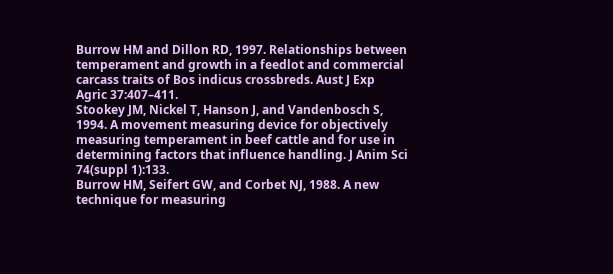Burrow HM and Dillon RD, 1997. Relationships between
temperament and growth in a feedlot and commercial
carcass traits of Bos indicus crossbreds. Aust J Exp
Agric 37:407–411.
Stookey JM, Nickel T, Hanson J, and Vandenbosch S,
1994. A movement measuring device for objectively
measuring temperament in beef cattle and for use in
determining factors that influence handling. J Anim Sci
74(suppl 1):133.
Burrow HM, Seifert GW, and Corbet NJ, 1988. A new
technique for measuring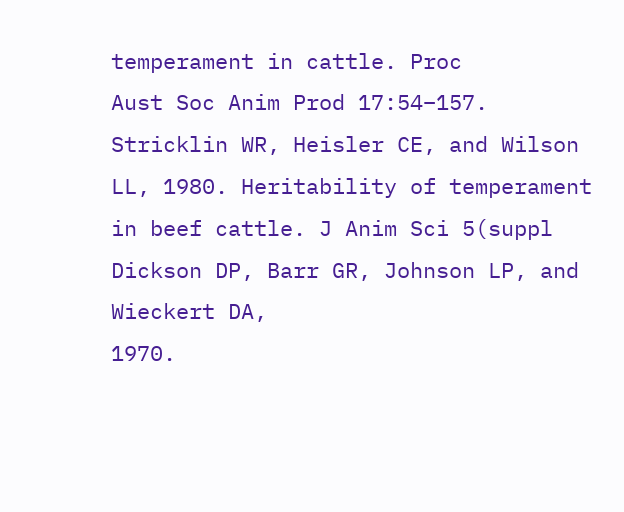temperament in cattle. Proc
Aust Soc Anim Prod 17:54–157.
Stricklin WR, Heisler CE, and Wilson LL, 1980. Heritability of temperament in beef cattle. J Anim Sci 5(suppl
Dickson DP, Barr GR, Johnson LP, and Wieckert DA,
1970.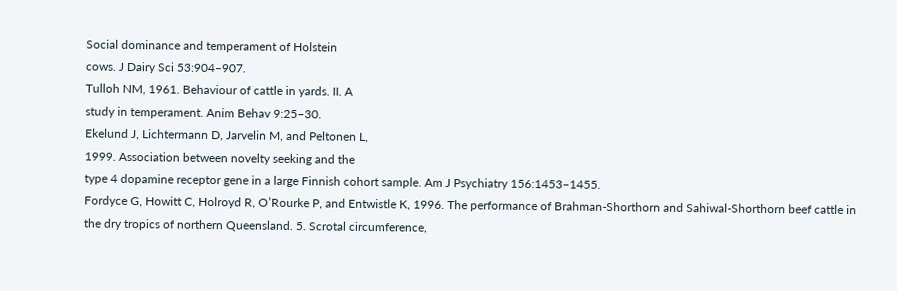Social dominance and temperament of Holstein
cows. J Dairy Sci 53:904–907.
Tulloh NM, 1961. Behaviour of cattle in yards. II. A
study in temperament. Anim Behav 9:25–30.
Ekelund J, Lichtermann D, Jarvelin M, and Peltonen L,
1999. Association between novelty seeking and the
type 4 dopamine receptor gene in a large Finnish cohort sample. Am J Psychiatry 156:1453–1455.
Fordyce G, Howitt C, Holroyd R, O’Rourke P, and Entwistle K, 1996. The performance of Brahman-Shorthorn and Sahiwal-Shorthorn beef cattle in the dry tropics of northern Queensland. 5. Scrotal circumference,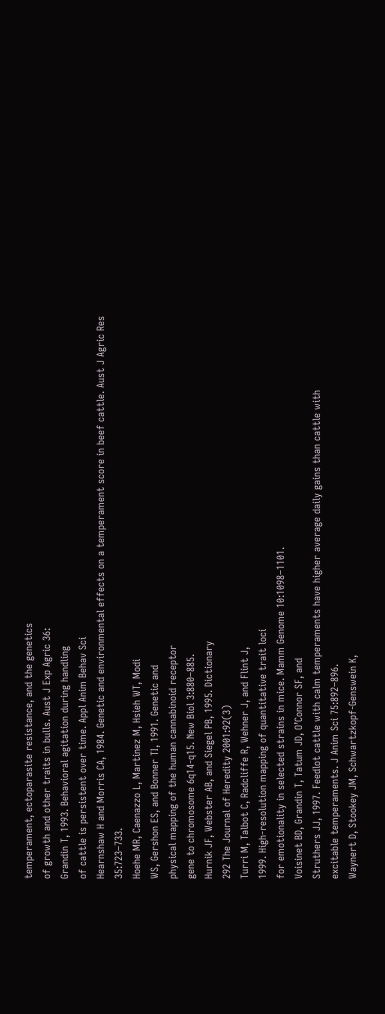temperament, ectoparasite resistance, and the genetics
of growth and other traits in bulls. Aust J Exp Agric 36:
Grandin T, 1993. Behavioral agitation during handling
of cattle is persistent over time. Appl Anim Behav Sci
Hearnshaw H and Morris CA, 1984. Genetic and environmental effects on a temperament score in beef cattle. Aust J Agric Res 35:723–733.
Hoehe MR, Caenazzo L, Martinez M, Hsieh WT, Modi
WS, Gershon ES, and Bonner TI, 1991. Genetic and
physical mapping of the human cannabinoid receptor
gene to chromosome 6q14-q15. New Biol 3:880–885.
Hurnik JF, Webster AB, and Siegel PB, 1995. Dictionary
292 The Journal of Heredity 2001:92(3)
Turri M, Talbot C, Radcliffe R, Wehner J, and Flint J,
1999. High-resolution mapping of quantitative trait loci
for emotionality in selected strains in mice. Mamm Genome 10:1098–1101.
Voisinet BD, Grandin T, Tatum JD, O’Connor SF, and
Struthers JJ, 1997. Feedlot cattle with calm temperaments have higher average daily gains than cattle with
excitable temperaments. J Anim Sci 75:892–896.
Waynert D, Stookey JM, Schwartzkopf-Genswein K,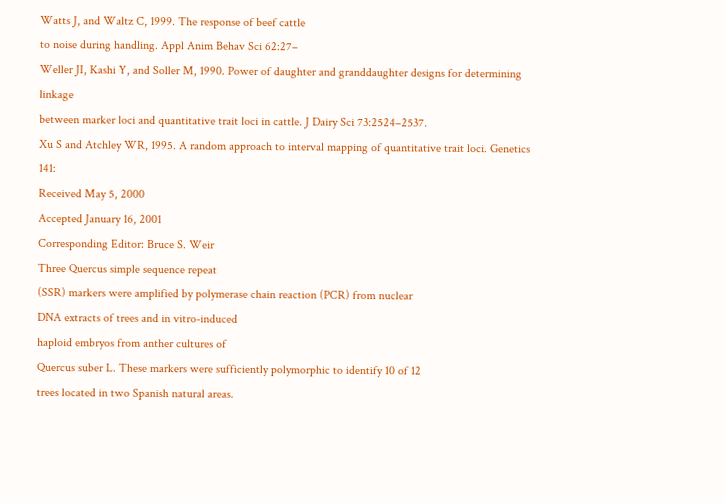Watts J, and Waltz C, 1999. The response of beef cattle
to noise during handling. Appl Anim Behav Sci 62:27–
Weller JI, Kashi Y, and Soller M, 1990. Power of daughter and granddaughter designs for determining linkage
between marker loci and quantitative trait loci in cattle. J Dairy Sci 73:2524–2537.
Xu S and Atchley WR, 1995. A random approach to interval mapping of quantitative trait loci. Genetics 141:
Received May 5, 2000
Accepted January 16, 2001
Corresponding Editor: Bruce S. Weir
Three Quercus simple sequence repeat
(SSR) markers were amplified by polymerase chain reaction (PCR) from nuclear
DNA extracts of trees and in vitro-induced
haploid embryos from anther cultures of
Quercus suber L. These markers were sufficiently polymorphic to identify 10 of 12
trees located in two Spanish natural areas.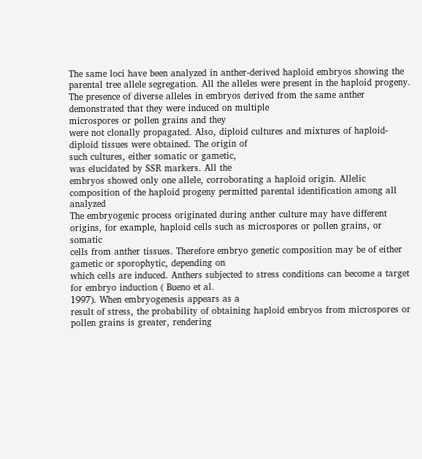The same loci have been analyzed in anther-derived haploid embryos showing the
parental tree allele segregation. All the alleles were present in the haploid progeny.
The presence of diverse alleles in embryos derived from the same anther demonstrated that they were induced on multiple
microspores or pollen grains and they
were not clonally propagated. Also, diploid cultures and mixtures of haploid-diploid tissues were obtained. The origin of
such cultures, either somatic or gametic,
was elucidated by SSR markers. All the
embryos showed only one allele, corroborating a haploid origin. Allelic composition of the haploid progeny permitted parental identification among all analyzed
The embryogenic process originated during anther culture may have different origins, for example, haploid cells such as microspores or pollen grains, or somatic
cells from anther tissues. Therefore embryo genetic composition may be of either
gametic or sporophytic, depending on
which cells are induced. Anthers subjected to stress conditions can become a target for embryo induction ( Bueno et al.
1997). When embryogenesis appears as a
result of stress, the probability of obtaining haploid embryos from microspores or
pollen grains is greater, rendering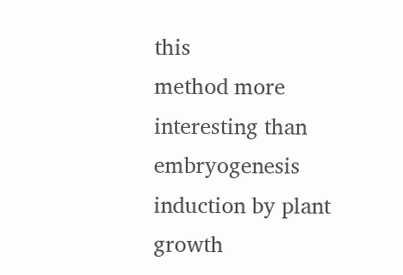this
method more interesting than embryogenesis induction by plant growth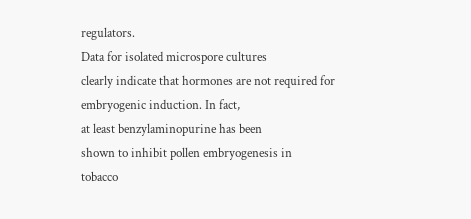regulators.
Data for isolated microspore cultures
clearly indicate that hormones are not required for embryogenic induction. In fact,
at least benzylaminopurine has been
shown to inhibit pollen embryogenesis in
tobacco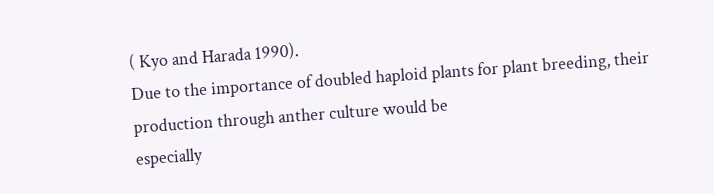( Kyo and Harada 1990).
Due to the importance of doubled haploid plants for plant breeding, their production through anther culture would be
especially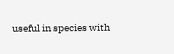useful in species with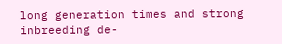long generation times and strong inbreeding de-